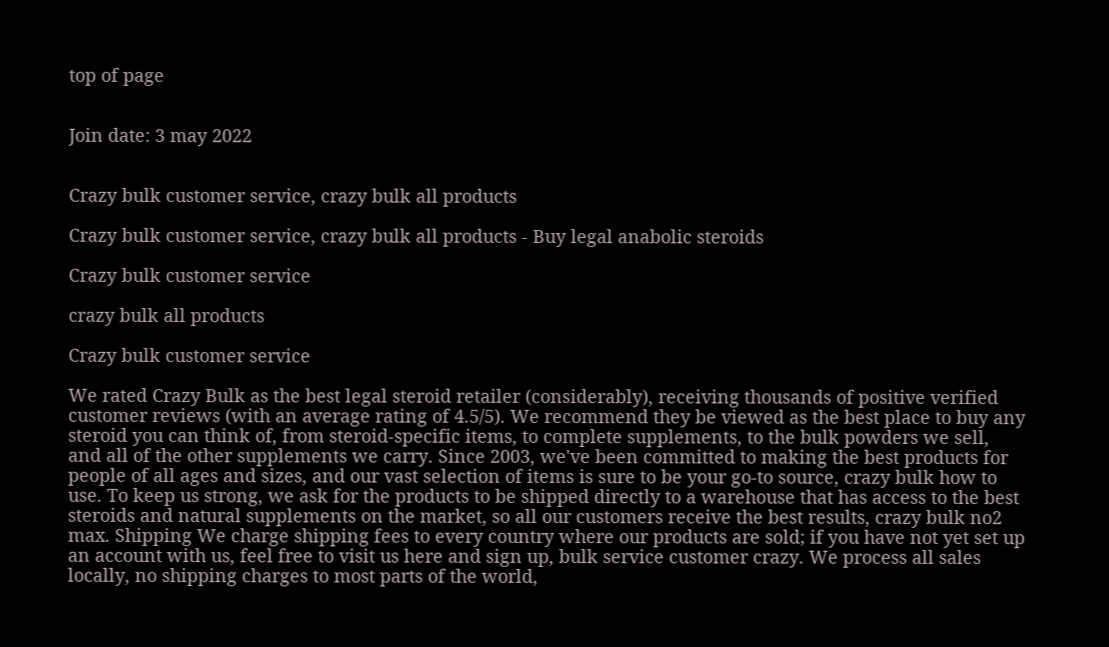top of page


Join date: 3 may 2022


Crazy bulk customer service, crazy bulk all products

Crazy bulk customer service, crazy bulk all products - Buy legal anabolic steroids

Crazy bulk customer service

crazy bulk all products

Crazy bulk customer service

We rated Crazy Bulk as the best legal steroid retailer (considerably), receiving thousands of positive verified customer reviews (with an average rating of 4.5/5). We recommend they be viewed as the best place to buy any steroid you can think of, from steroid-specific items, to complete supplements, to the bulk powders we sell, and all of the other supplements we carry. Since 2003, we've been committed to making the best products for people of all ages and sizes, and our vast selection of items is sure to be your go-to source, crazy bulk how to use. To keep us strong, we ask for the products to be shipped directly to a warehouse that has access to the best steroids and natural supplements on the market, so all our customers receive the best results, crazy bulk no2 max. Shipping We charge shipping fees to every country where our products are sold; if you have not yet set up an account with us, feel free to visit us here and sign up, bulk service customer crazy. We process all sales locally, no shipping charges to most parts of the world,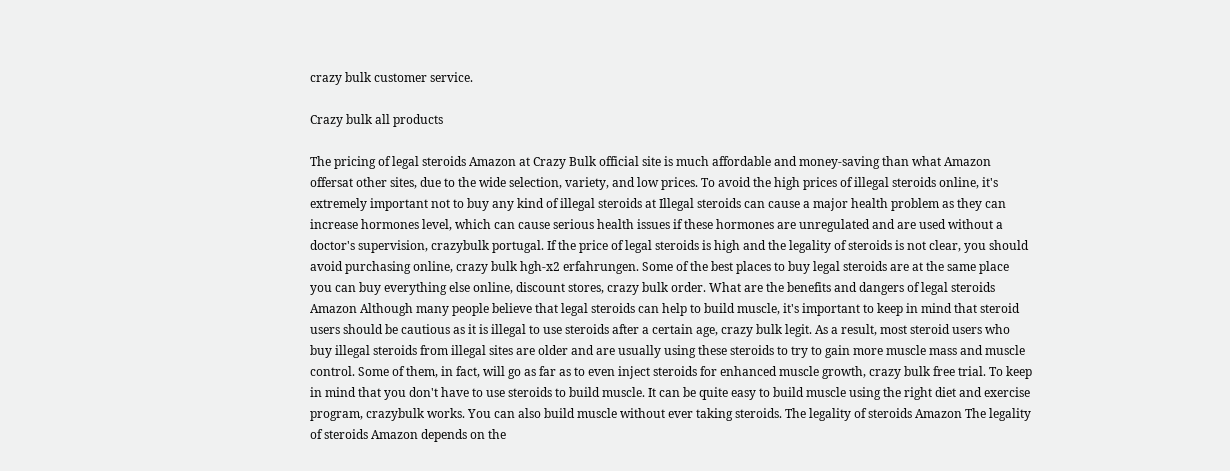crazy bulk customer service.

Crazy bulk all products

The pricing of legal steroids Amazon at Crazy Bulk official site is much affordable and money-saving than what Amazon offersat other sites, due to the wide selection, variety, and low prices. To avoid the high prices of illegal steroids online, it's extremely important not to buy any kind of illegal steroids at Illegal steroids can cause a major health problem as they can increase hormones level, which can cause serious health issues if these hormones are unregulated and are used without a doctor's supervision, crazybulk portugal. If the price of legal steroids is high and the legality of steroids is not clear, you should avoid purchasing online, crazy bulk hgh-x2 erfahrungen. Some of the best places to buy legal steroids are at the same place you can buy everything else online, discount stores, crazy bulk order. What are the benefits and dangers of legal steroids Amazon Although many people believe that legal steroids can help to build muscle, it's important to keep in mind that steroid users should be cautious as it is illegal to use steroids after a certain age, crazy bulk legit. As a result, most steroid users who buy illegal steroids from illegal sites are older and are usually using these steroids to try to gain more muscle mass and muscle control. Some of them, in fact, will go as far as to even inject steroids for enhanced muscle growth, crazy bulk free trial. To keep in mind that you don't have to use steroids to build muscle. It can be quite easy to build muscle using the right diet and exercise program, crazybulk works. You can also build muscle without ever taking steroids. The legality of steroids Amazon The legality of steroids Amazon depends on the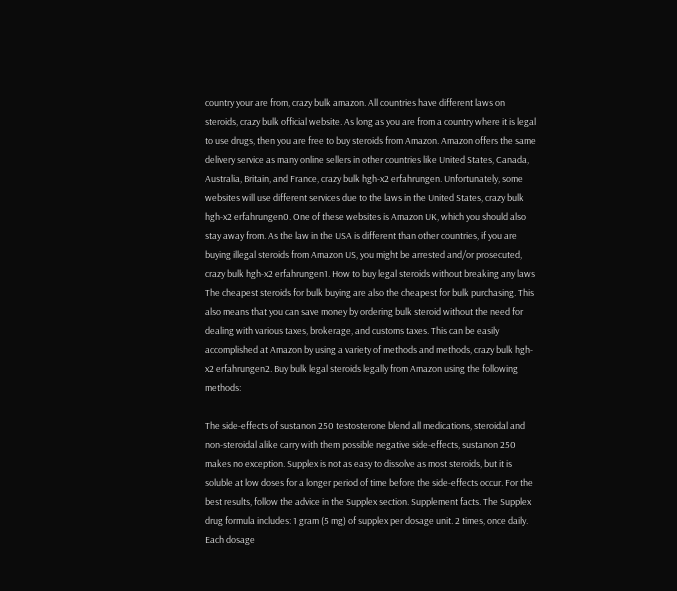country your are from, crazy bulk amazon. All countries have different laws on steroids, crazy bulk official website. As long as you are from a country where it is legal to use drugs, then you are free to buy steroids from Amazon. Amazon offers the same delivery service as many online sellers in other countries like United States, Canada, Australia, Britain, and France, crazy bulk hgh-x2 erfahrungen. Unfortunately, some websites will use different services due to the laws in the United States, crazy bulk hgh-x2 erfahrungen0. One of these websites is Amazon UK, which you should also stay away from. As the law in the USA is different than other countries, if you are buying illegal steroids from Amazon US, you might be arrested and/or prosecuted, crazy bulk hgh-x2 erfahrungen1. How to buy legal steroids without breaking any laws The cheapest steroids for bulk buying are also the cheapest for bulk purchasing. This also means that you can save money by ordering bulk steroid without the need for dealing with various taxes, brokerage, and customs taxes. This can be easily accomplished at Amazon by using a variety of methods and methods, crazy bulk hgh-x2 erfahrungen2. Buy bulk legal steroids legally from Amazon using the following methods:

The side-effects of sustanon 250 testosterone blend all medications, steroidal and non-steroidal alike carry with them possible negative side-effects, sustanon 250 makes no exception. Supplex is not as easy to dissolve as most steroids, but it is soluble at low doses for a longer period of time before the side-effects occur. For the best results, follow the advice in the Supplex section. Supplement facts. The Supplex drug formula includes: 1 gram (5 mg) of supplex per dosage unit. 2 times, once daily. Each dosage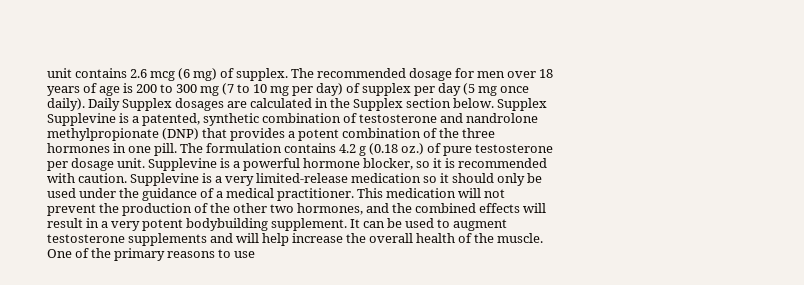unit contains 2.6 mcg (6 mg) of supplex. The recommended dosage for men over 18 years of age is 200 to 300 mg (7 to 10 mg per day) of supplex per day (5 mg once daily). Daily Supplex dosages are calculated in the Supplex section below. Supplex Supplevine is a patented, synthetic combination of testosterone and nandrolone methylpropionate (DNP) that provides a potent combination of the three hormones in one pill. The formulation contains 4.2 g (0.18 oz.) of pure testosterone per dosage unit. Supplevine is a powerful hormone blocker, so it is recommended with caution. Supplevine is a very limited-release medication so it should only be used under the guidance of a medical practitioner. This medication will not prevent the production of the other two hormones, and the combined effects will result in a very potent bodybuilding supplement. It can be used to augment testosterone supplements and will help increase the overall health of the muscle. One of the primary reasons to use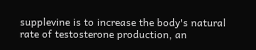supplevine is to increase the body's natural rate of testosterone production, an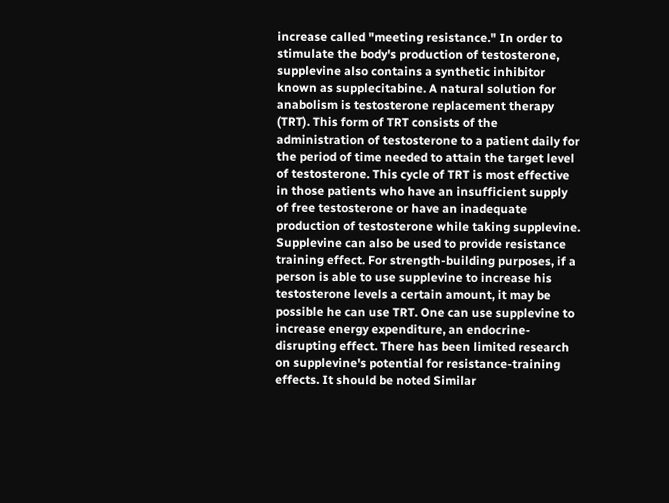increase called "meeting resistance." In order to stimulate the body's production of testosterone, supplevine also contains a synthetic inhibitor known as supplecitabine. A natural solution for anabolism is testosterone replacement therapy (TRT). This form of TRT consists of the administration of testosterone to a patient daily for the period of time needed to attain the target level of testosterone. This cycle of TRT is most effective in those patients who have an insufficient supply of free testosterone or have an inadequate production of testosterone while taking supplevine. Supplevine can also be used to provide resistance training effect. For strength-building purposes, if a person is able to use supplevine to increase his testosterone levels a certain amount, it may be possible he can use TRT. One can use supplevine to increase energy expenditure, an endocrine-disrupting effect. There has been limited research on supplevine's potential for resistance-training effects. It should be noted Similar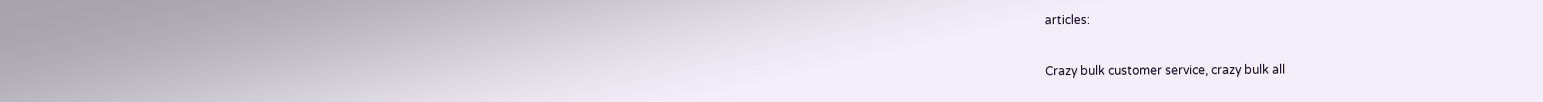articles:

Crazy bulk customer service, crazy bulk all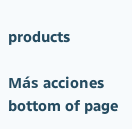products

Más acciones
bottom of page